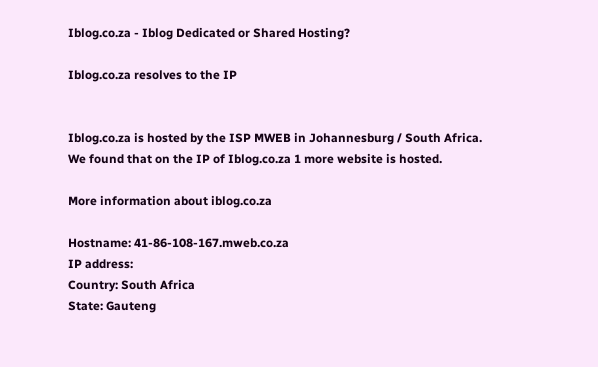Iblog.co.za - Iblog Dedicated or Shared Hosting?

Iblog.co.za resolves to the IP


Iblog.co.za is hosted by the ISP MWEB in Johannesburg / South Africa.
We found that on the IP of Iblog.co.za 1 more website is hosted.

More information about iblog.co.za

Hostname: 41-86-108-167.mweb.co.za
IP address:
Country: South Africa
State: Gauteng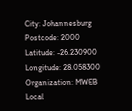City: Johannesburg
Postcode: 2000
Latitude: -26.230900
Longitude: 28.058300
Organization: MWEB
Local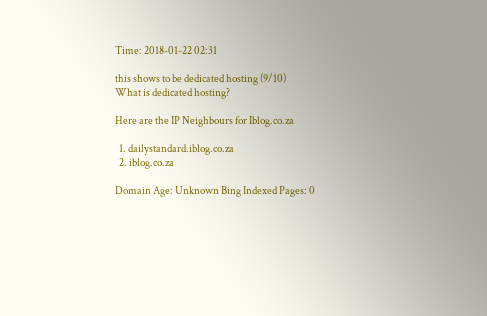Time: 2018-01-22 02:31

this shows to be dedicated hosting (9/10)
What is dedicated hosting?

Here are the IP Neighbours for Iblog.co.za

  1. dailystandard.iblog.co.za
  2. iblog.co.za

Domain Age: Unknown Bing Indexed Pages: 0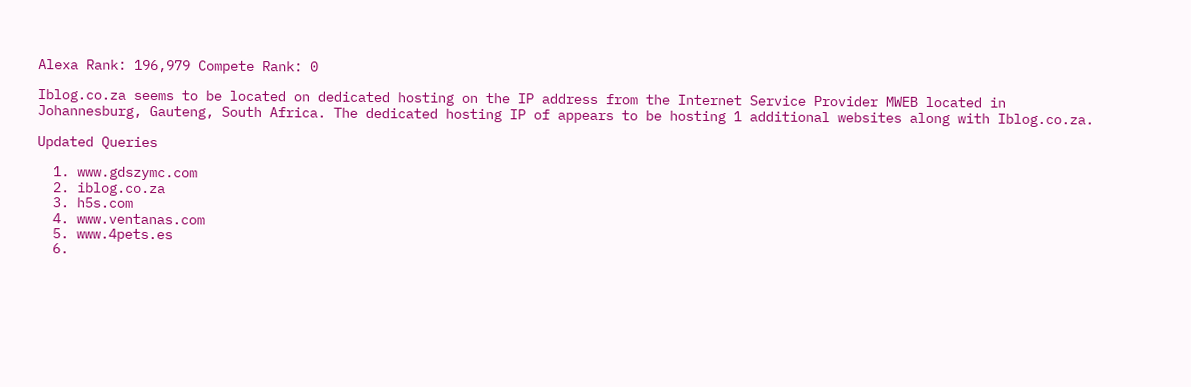Alexa Rank: 196,979 Compete Rank: 0

Iblog.co.za seems to be located on dedicated hosting on the IP address from the Internet Service Provider MWEB located in Johannesburg, Gauteng, South Africa. The dedicated hosting IP of appears to be hosting 1 additional websites along with Iblog.co.za.

Updated Queries

  1. www.gdszymc.com
  2. iblog.co.za
  3. h5s.com
  4. www.ventanas.com
  5. www.4pets.es
  6.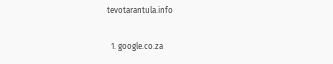tevotarantula.info

  1. google.co.za